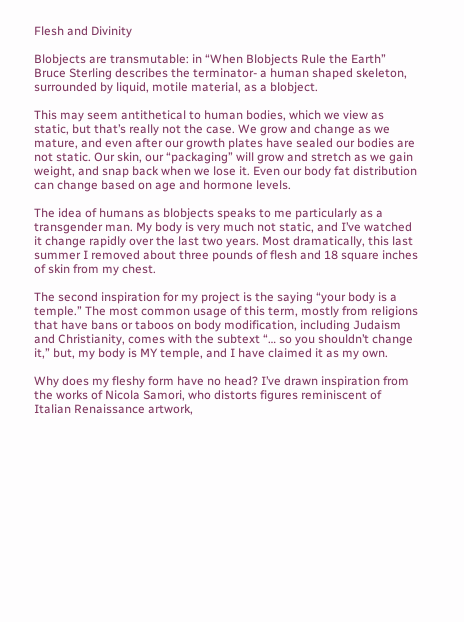Flesh and Divinity

Blobjects are transmutable: in “When Blobjects Rule the Earth” Bruce Sterling describes the terminator- a human shaped skeleton, surrounded by liquid, motile material, as a blobject.

This may seem antithetical to human bodies, which we view as static, but that’s really not the case. We grow and change as we mature, and even after our growth plates have sealed our bodies are not static. Our skin, our “packaging” will grow and stretch as we gain weight, and snap back when we lose it. Even our body fat distribution can change based on age and hormone levels.

The idea of humans as blobjects speaks to me particularly as a transgender man. My body is very much not static, and I’ve watched it change rapidly over the last two years. Most dramatically, this last summer I removed about three pounds of flesh and 18 square inches of skin from my chest.

The second inspiration for my project is the saying “your body is a temple.” The most common usage of this term, mostly from religions that have bans or taboos on body modification, including Judaism and Christianity, comes with the subtext “… so you shouldn’t change it,” but, my body is MY temple, and I have claimed it as my own.

Why does my fleshy form have no head? I’ve drawn inspiration from the works of Nicola Samori, who distorts figures reminiscent of Italian Renaissance artwork,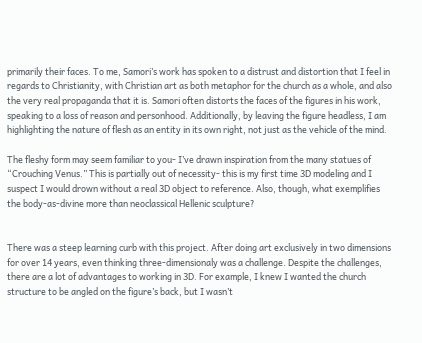primarily their faces. To me, Samori’s work has spoken to a distrust and distortion that I feel in regards to Christianity, with Christian art as both metaphor for the church as a whole, and also the very real propaganda that it is. Samori often distorts the faces of the figures in his work, speaking to a loss of reason and personhood. Additionally, by leaving the figure headless, I am highlighting the nature of flesh as an entity in its own right, not just as the vehicle of the mind.

The fleshy form may seem familiar to you- I’ve drawn inspiration from the many statues of “Crouching Venus.” This is partially out of necessity- this is my first time 3D modeling and I suspect I would drown without a real 3D object to reference. Also, though, what exemplifies the body-as-divine more than neoclassical Hellenic sculpture?


There was a steep learning curb with this project. After doing art exclusively in two dimensions for over 14 years, even thinking three-dimensionaly was a challenge. Despite the challenges, there are a lot of advantages to working in 3D. For example, I knew I wanted the church structure to be angled on the figure’s back, but I wasn’t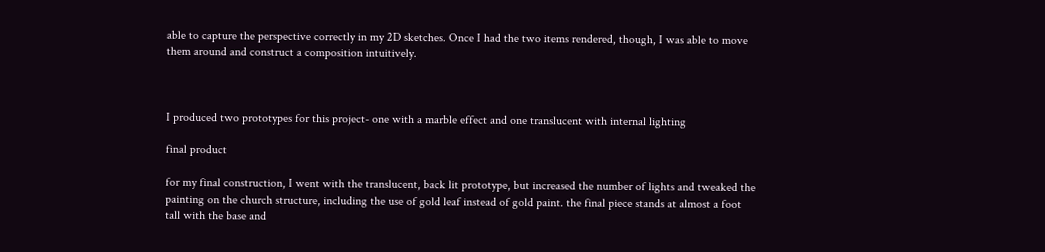able to capture the perspective correctly in my 2D sketches. Once I had the two items rendered, though, I was able to move them around and construct a composition intuitively.



I produced two prototypes for this project- one with a marble effect and one translucent with internal lighting

final product

for my final construction, I went with the translucent, back lit prototype, but increased the number of lights and tweaked the painting on the church structure, including the use of gold leaf instead of gold paint. the final piece stands at almost a foot tall with the base and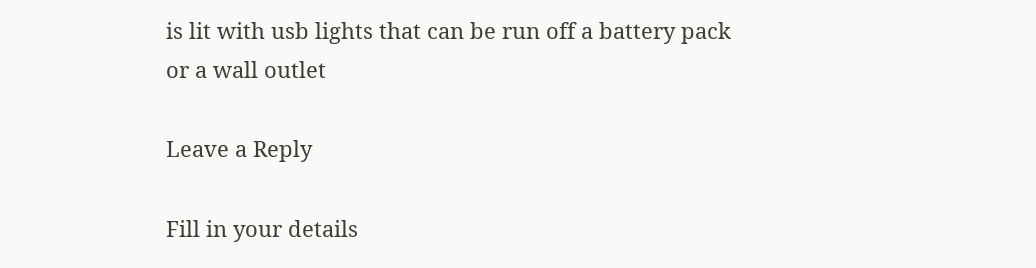is lit with usb lights that can be run off a battery pack or a wall outlet

Leave a Reply

Fill in your details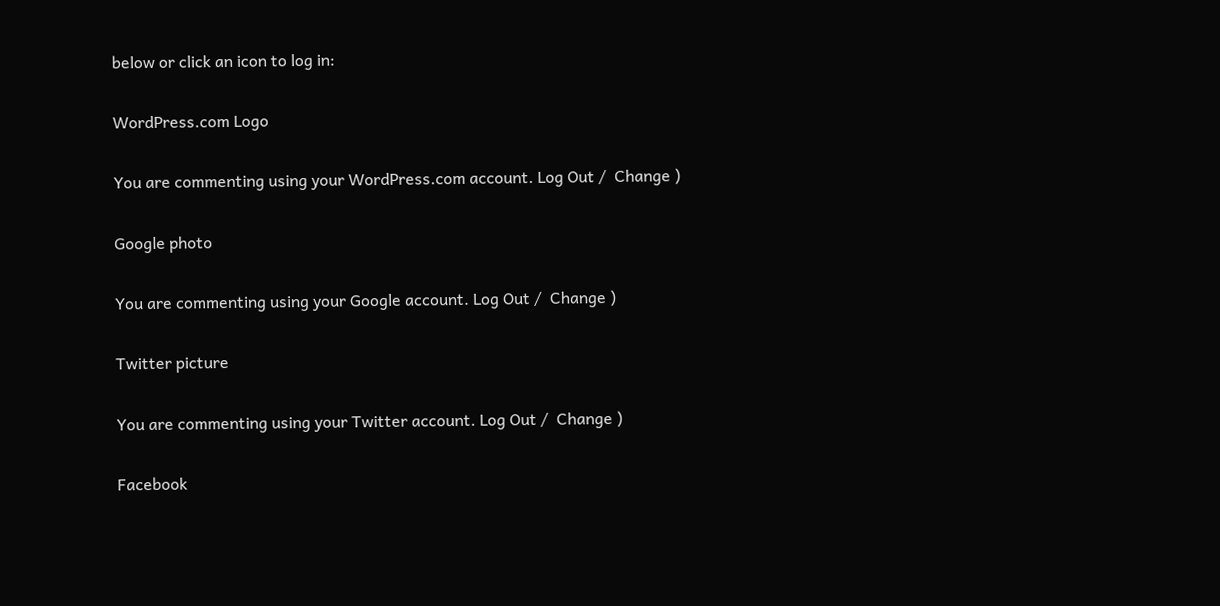below or click an icon to log in:

WordPress.com Logo

You are commenting using your WordPress.com account. Log Out /  Change )

Google photo

You are commenting using your Google account. Log Out /  Change )

Twitter picture

You are commenting using your Twitter account. Log Out /  Change )

Facebook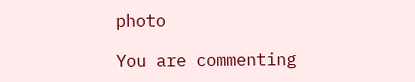photo

You are commenting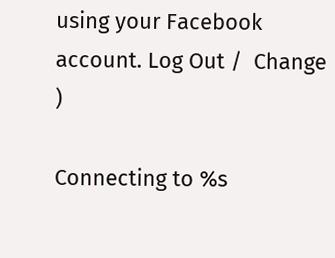using your Facebook account. Log Out /  Change )

Connecting to %s